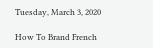Tuesday, March 3, 2020

How To Brand French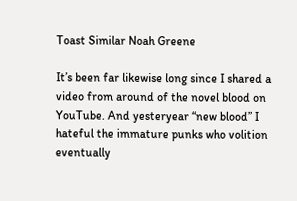Toast Similar Noah Greene

It’s been far likewise long since I shared a video from around of the novel blood on YouTube. And yesteryear “new blood” I hateful the immature punks who volition eventually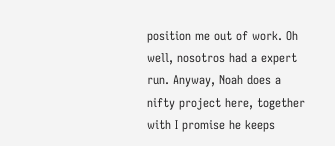position me out of work. Oh well, nosotros had a expert run. Anyway, Noah does a nifty project here, together with I promise he keeps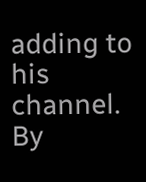adding to his channel. By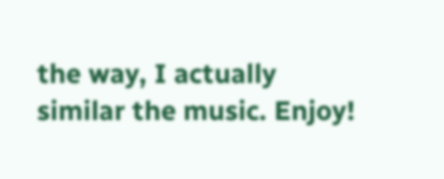the way, I actually similar the music. Enjoy!